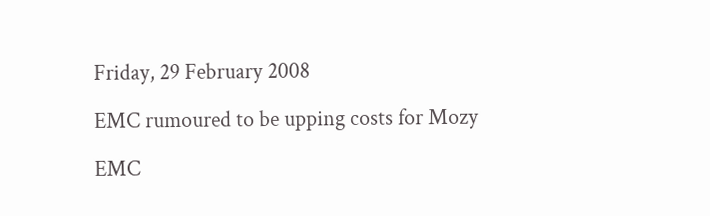Friday, 29 February 2008

EMC rumoured to be upping costs for Mozy

EMC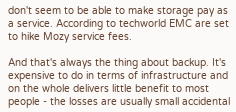don't seem to be able to make storage pay as a service. According to techworld EMC are set to hike Mozy service fees.

And that's always the thing about backup. It's expensive to do in terms of infrastructure and on the whole delivers little benefit to most people - the losses are usually small accidental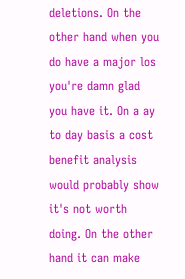deletions. On the other hand when you do have a major los you're damn glad you have it. On a ay to day basis a cost benefit analysis would probably show it's not worth doing. On the other hand it can make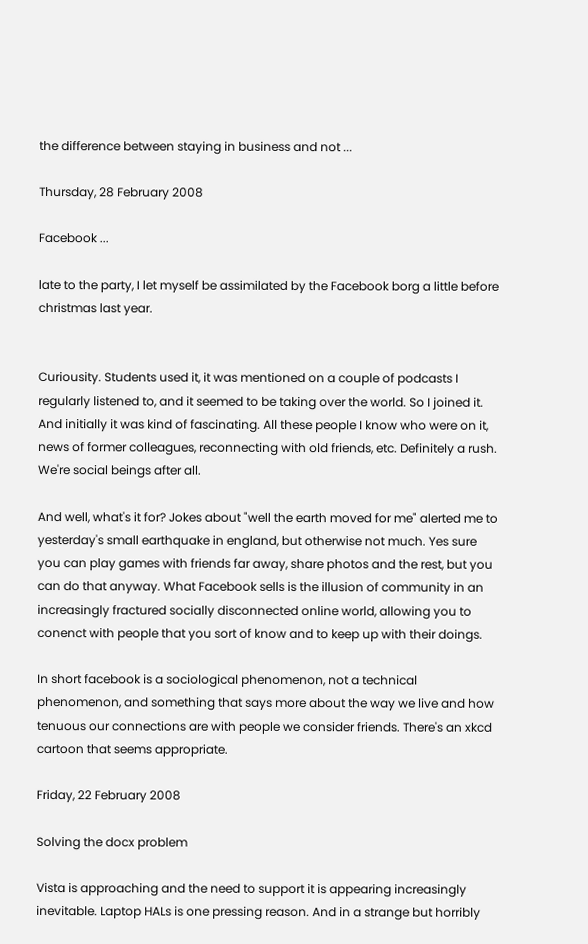the difference between staying in business and not ...

Thursday, 28 February 2008

Facebook ...

late to the party, I let myself be assimilated by the Facebook borg a little before christmas last year.


Curiousity. Students used it, it was mentioned on a couple of podcasts I regularly listened to, and it seemed to be taking over the world. So I joined it. And initially it was kind of fascinating. All these people I know who were on it, news of former colleagues, reconnecting with old friends, etc. Definitely a rush. We're social beings after all.

And well, what's it for? Jokes about "well the earth moved for me" alerted me to yesterday's small earthquake in england, but otherwise not much. Yes sure you can play games with friends far away, share photos and the rest, but you can do that anyway. What Facebook sells is the illusion of community in an increasingly fractured socially disconnected online world, allowing you to conenct with people that you sort of know and to keep up with their doings.

In short facebook is a sociological phenomenon, not a technical phenomenon, and something that says more about the way we live and how tenuous our connections are with people we consider friends. There's an xkcd cartoon that seems appropriate.

Friday, 22 February 2008

Solving the docx problem

Vista is approaching and the need to support it is appearing increasingly inevitable. Laptop HALs is one pressing reason. And in a strange but horribly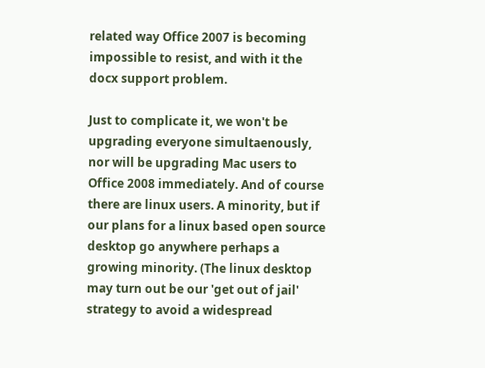related way Office 2007 is becoming impossible to resist, and with it the docx support problem.

Just to complicate it, we won't be upgrading everyone simultaenously, nor will be upgrading Mac users to Office 2008 immediately. And of course there are linux users. A minority, but if our plans for a linux based open source desktop go anywhere perhaps a growing minority. (The linux desktop may turn out be our 'get out of jail' strategy to avoid a widespread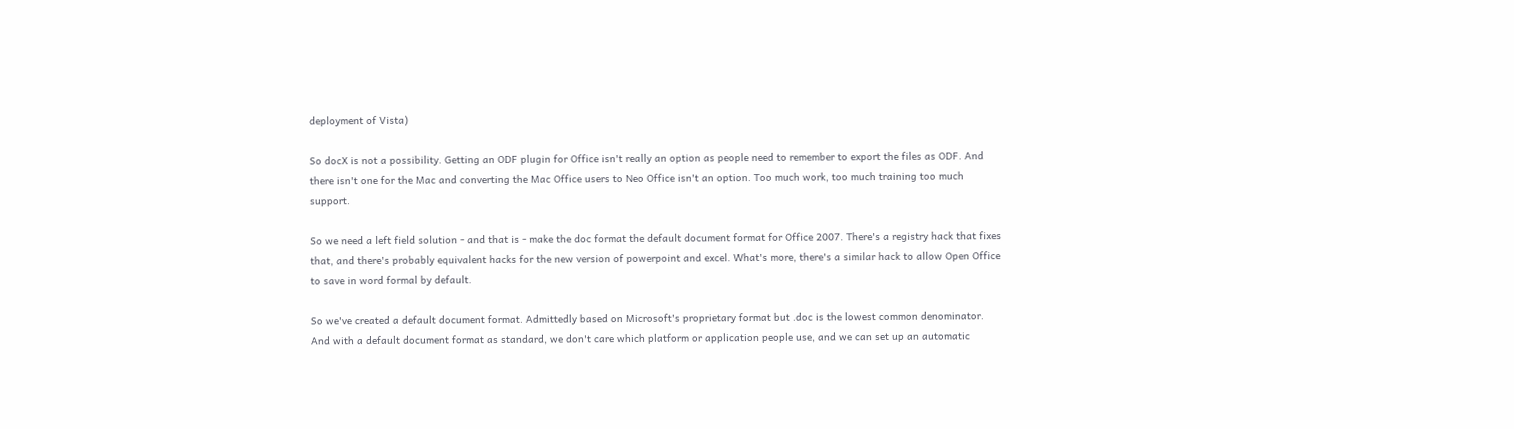deployment of Vista)

So docX is not a possibility. Getting an ODF plugin for Office isn't really an option as people need to remember to export the files as ODF. And there isn't one for the Mac and converting the Mac Office users to Neo Office isn't an option. Too much work, too much training too much support.

So we need a left field solution - and that is - make the doc format the default document format for Office 2007. There's a registry hack that fixes that, and there's probably equivalent hacks for the new version of powerpoint and excel. What's more, there's a similar hack to allow Open Office to save in word formal by default.

So we've created a default document format. Admittedly based on Microsoft's proprietary format but .doc is the lowest common denominator. And with a default document format as standard, we don't care which platform or application people use, and we can set up an automatic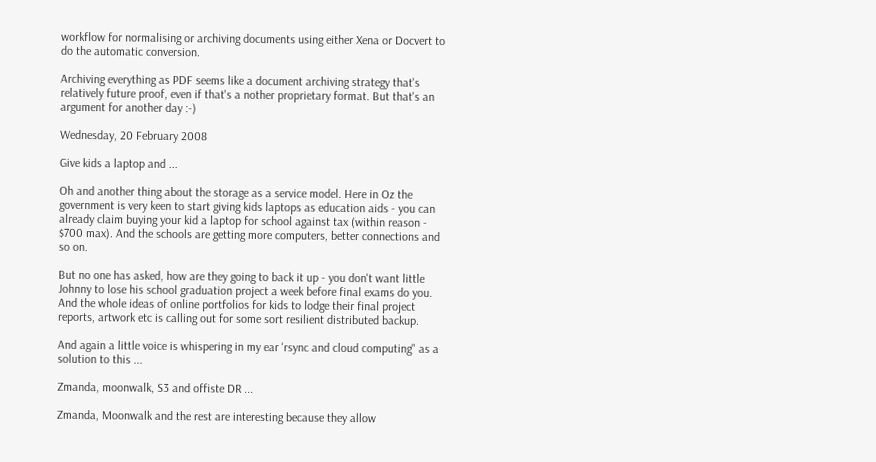workflow for normalising or archiving documents using either Xena or Docvert to do the automatic conversion.

Archiving everything as PDF seems like a document archiving strategy that's relatively future proof, even if that's a nother proprietary format. But that's an argument for another day :-)

Wednesday, 20 February 2008

Give kids a laptop and ...

Oh and another thing about the storage as a service model. Here in Oz the government is very keen to start giving kids laptops as education aids - you can already claim buying your kid a laptop for school against tax (within reason - $700 max). And the schools are getting more computers, better connections and so on.

But no one has asked, how are they going to back it up - you don't want little Johnny to lose his school graduation project a week before final exams do you. And the whole ideas of online portfolios for kids to lodge their final project reports, artwork etc is calling out for some sort resilient distributed backup.

And again a little voice is whispering in my ear 'rsync and cloud computing" as a solution to this ...

Zmanda, moonwalk, S3 and offiste DR ...

Zmanda, Moonwalk and the rest are interesting because they allow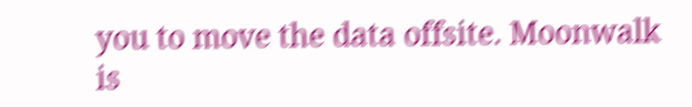you to move the data offsite. Moonwalk is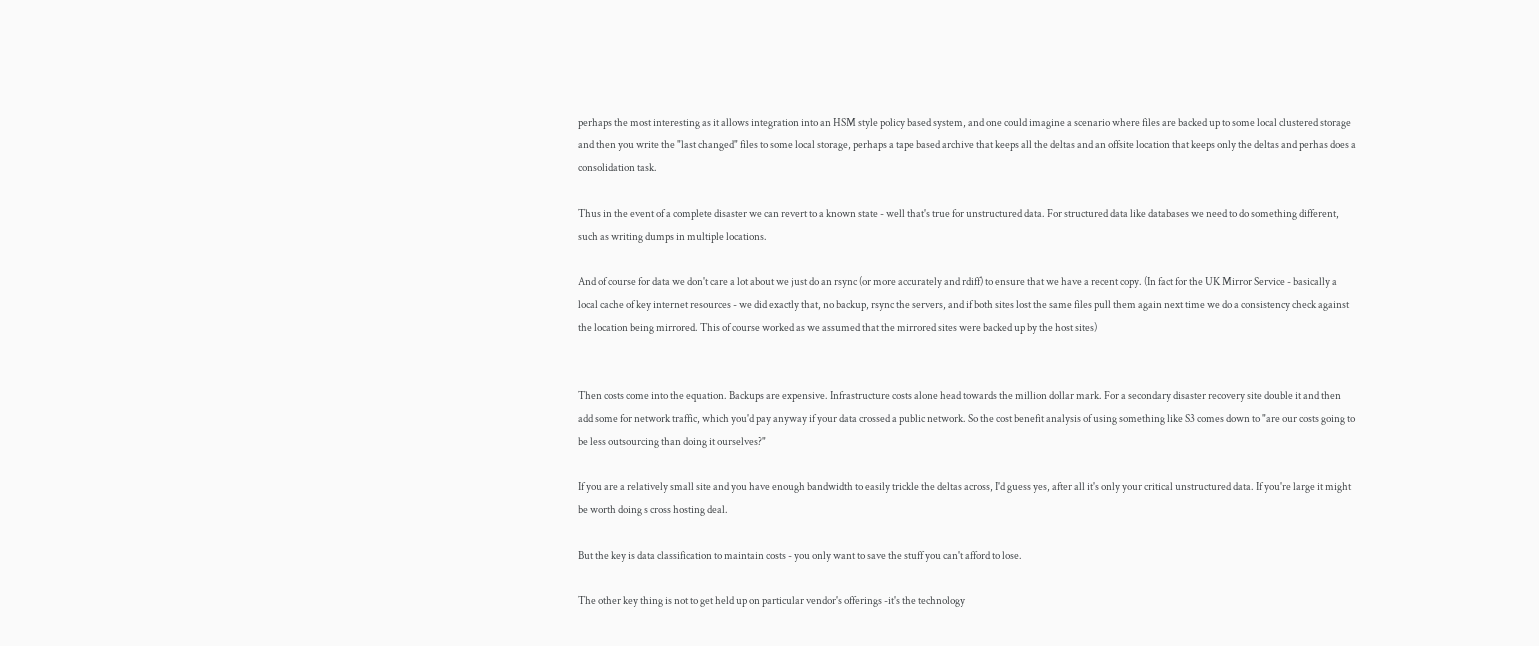perhaps the most interesting as it allows integration into an HSM style policy based system, and one could imagine a scenario where files are backed up to some local clustered storage and then you write the "last changed" files to some local storage, perhaps a tape based archive that keeps all the deltas and an offsite location that keeps only the deltas and perhas does a consolidation task.

Thus in the event of a complete disaster we can revert to a known state - well that's true for unstructured data. For structured data like databases we need to do something different, such as writing dumps in multiple locations.

And of course for data we don't care a lot about we just do an rsync (or more accurately and rdiff) to ensure that we have a recent copy. (In fact for the UK Mirror Service - basically a local cache of key internet resources - we did exactly that, no backup, rsync the servers, and if both sites lost the same files pull them again next time we do a consistency check against the location being mirrored. This of course worked as we assumed that the mirrored sites were backed up by the host sites)


Then costs come into the equation. Backups are expensive. Infrastructure costs alone head towards the million dollar mark. For a secondary disaster recovery site double it and then add some for network traffic, which you'd pay anyway if your data crossed a public network. So the cost benefit analysis of using something like S3 comes down to "are our costs going to be less outsourcing than doing it ourselves?"

If you are a relatively small site and you have enough bandwidth to easily trickle the deltas across, I'd guess yes, after all it's only your critical unstructured data. If you're large it might be worth doing s cross hosting deal.

But the key is data classification to maintain costs - you only want to save the stuff you can't afford to lose.

The other key thing is not to get held up on particular vendor's offerings -it's the technology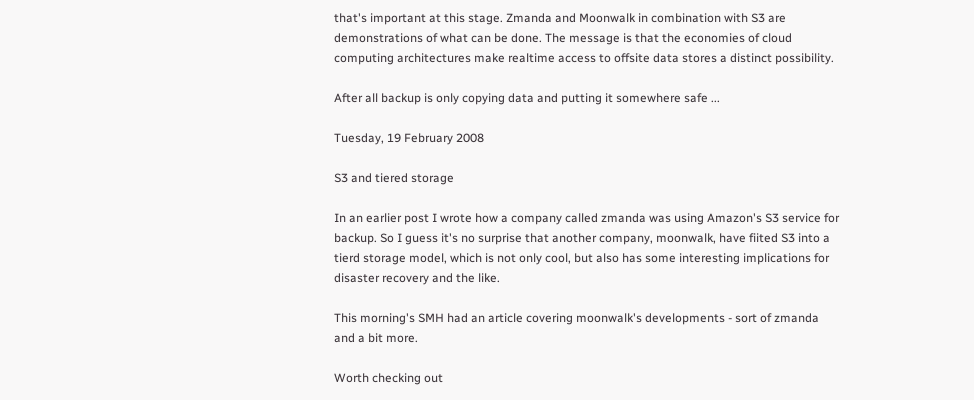that's important at this stage. Zmanda and Moonwalk in combination with S3 are demonstrations of what can be done. The message is that the economies of cloud computing architectures make realtime access to offsite data stores a distinct possibility.

After all backup is only copying data and putting it somewhere safe ...

Tuesday, 19 February 2008

S3 and tiered storage

In an earlier post I wrote how a company called zmanda was using Amazon's S3 service for backup. So I guess it's no surprise that another company, moonwalk, have fiited S3 into a tierd storage model, which is not only cool, but also has some interesting implications for disaster recovery and the like.

This morning's SMH had an article covering moonwalk's developments - sort of zmanda and a bit more.

Worth checking out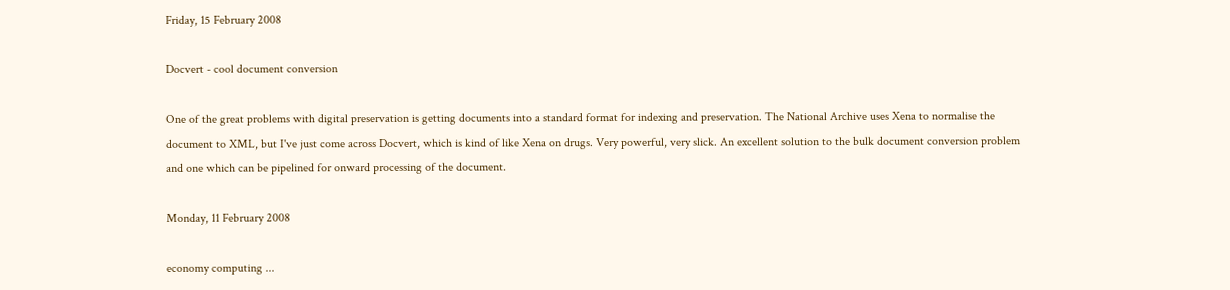Friday, 15 February 2008

Docvert - cool document conversion

One of the great problems with digital preservation is getting documents into a standard format for indexing and preservation. The National Archive uses Xena to normalise the document to XML, but I've just come across Docvert, which is kind of like Xena on drugs. Very powerful, very slick. An excellent solution to the bulk document conversion problem and one which can be pipelined for onward processing of the document.

Monday, 11 February 2008

economy computing ...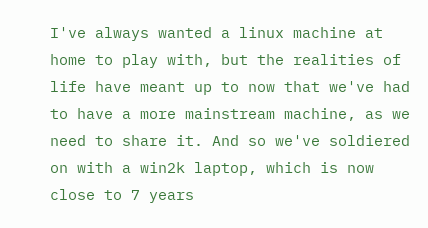I've always wanted a linux machine at home to play with, but the realities of life have meant up to now that we've had to have a more mainstream machine, as we need to share it. And so we've soldiered on with a win2k laptop, which is now close to 7 years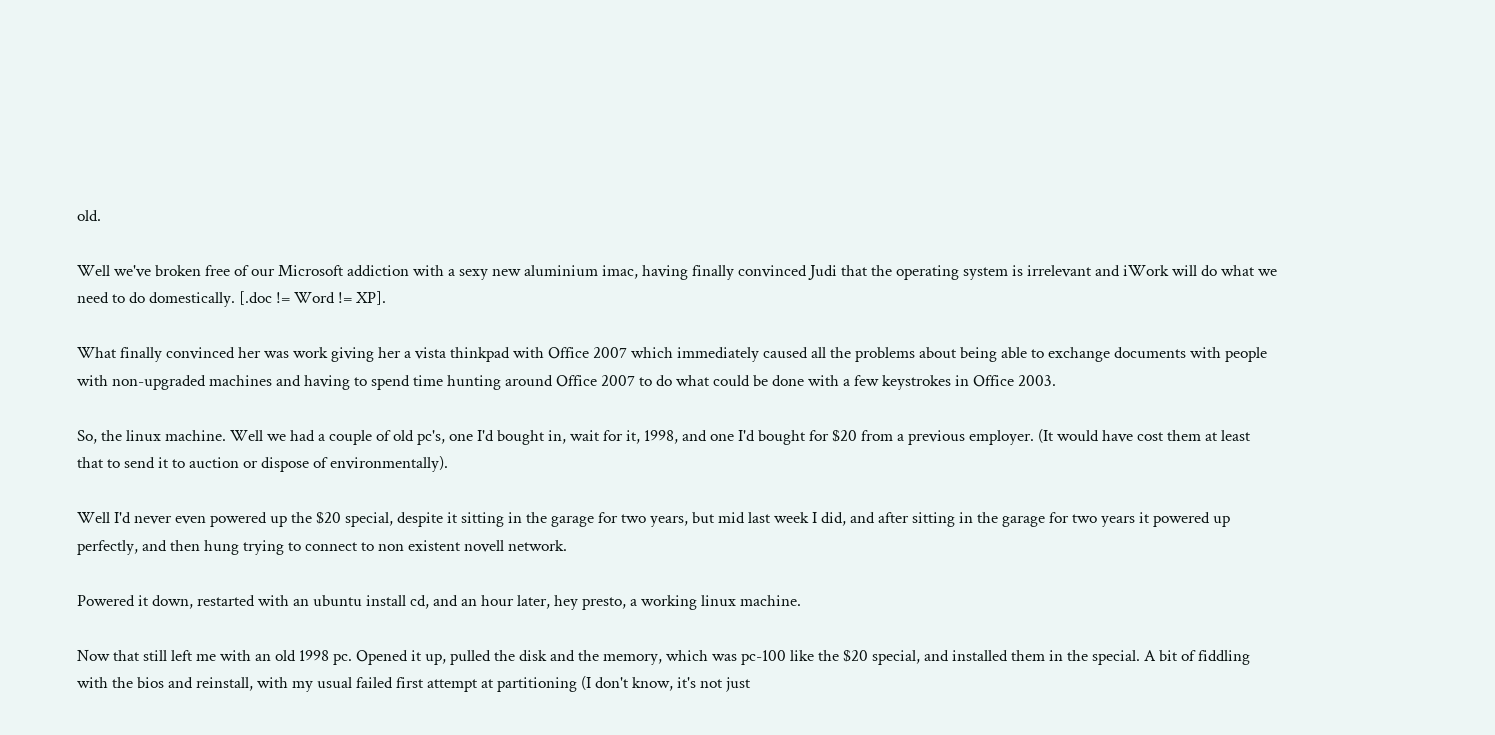old.

Well we've broken free of our Microsoft addiction with a sexy new aluminium imac, having finally convinced Judi that the operating system is irrelevant and iWork will do what we need to do domestically. [.doc != Word != XP].

What finally convinced her was work giving her a vista thinkpad with Office 2007 which immediately caused all the problems about being able to exchange documents with people with non-upgraded machines and having to spend time hunting around Office 2007 to do what could be done with a few keystrokes in Office 2003.

So, the linux machine. Well we had a couple of old pc's, one I'd bought in, wait for it, 1998, and one I'd bought for $20 from a previous employer. (It would have cost them at least that to send it to auction or dispose of environmentally).

Well I'd never even powered up the $20 special, despite it sitting in the garage for two years, but mid last week I did, and after sitting in the garage for two years it powered up perfectly, and then hung trying to connect to non existent novell network.

Powered it down, restarted with an ubuntu install cd, and an hour later, hey presto, a working linux machine.

Now that still left me with an old 1998 pc. Opened it up, pulled the disk and the memory, which was pc-100 like the $20 special, and installed them in the special. A bit of fiddling with the bios and reinstall, with my usual failed first attempt at partitioning (I don't know, it's not just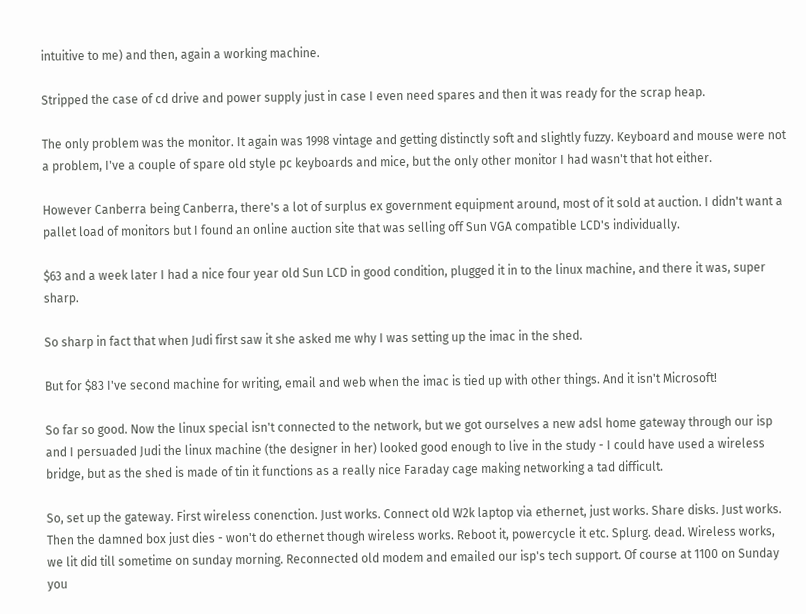intuitive to me) and then, again a working machine.

Stripped the case of cd drive and power supply just in case I even need spares and then it was ready for the scrap heap.

The only problem was the monitor. It again was 1998 vintage and getting distinctly soft and slightly fuzzy. Keyboard and mouse were not a problem, I've a couple of spare old style pc keyboards and mice, but the only other monitor I had wasn't that hot either.

However Canberra being Canberra, there's a lot of surplus ex government equipment around, most of it sold at auction. I didn't want a pallet load of monitors but I found an online auction site that was selling off Sun VGA compatible LCD's individually.

$63 and a week later I had a nice four year old Sun LCD in good condition, plugged it in to the linux machine, and there it was, super sharp.

So sharp in fact that when Judi first saw it she asked me why I was setting up the imac in the shed.

But for $83 I've second machine for writing, email and web when the imac is tied up with other things. And it isn't Microsoft!

So far so good. Now the linux special isn't connected to the network, but we got ourselves a new adsl home gateway through our isp and I persuaded Judi the linux machine (the designer in her) looked good enough to live in the study - I could have used a wireless bridge, but as the shed is made of tin it functions as a really nice Faraday cage making networking a tad difficult.

So, set up the gateway. First wireless conenction. Just works. Connect old W2k laptop via ethernet, just works. Share disks. Just works. Then the damned box just dies - won't do ethernet though wireless works. Reboot it, powercycle it etc. Splurg. dead. Wireless works, we lit did till sometime on sunday morning. Reconnected old modem and emailed our isp's tech support. Of course at 1100 on Sunday you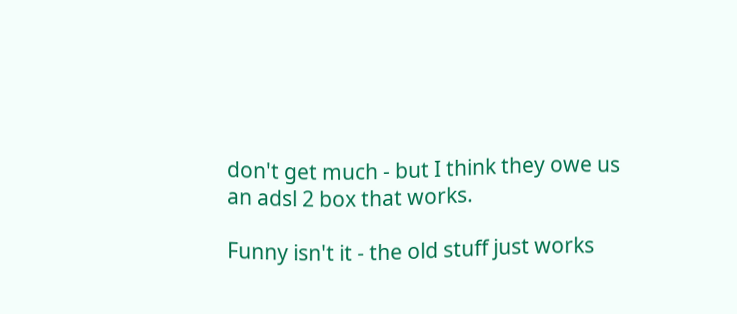don't get much - but I think they owe us an adsl 2 box that works.

Funny isn't it - the old stuff just works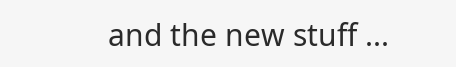and the new stuff ...